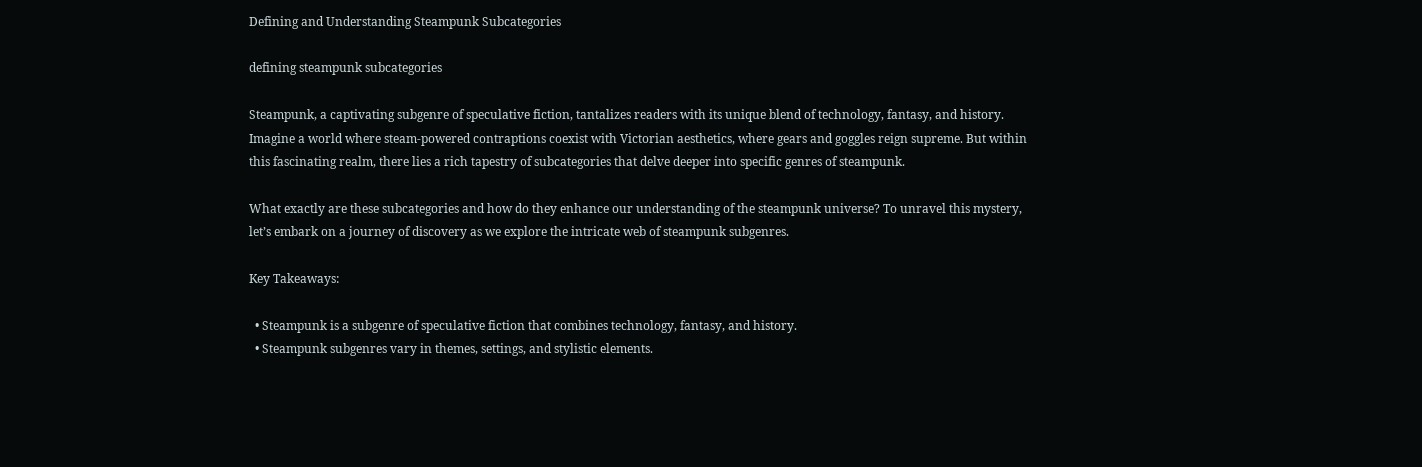Defining and Understanding Steampunk Subcategories

defining steampunk subcategories

Steampunk, a captivating subgenre of speculative fiction, tantalizes readers with its unique blend of technology, fantasy, and history. Imagine a world where steam-powered contraptions coexist with Victorian aesthetics, where gears and goggles reign supreme. But within this fascinating realm, there lies a rich tapestry of subcategories that delve deeper into specific genres of steampunk.

What exactly are these subcategories and how do they enhance our understanding of the steampunk universe? To unravel this mystery, let’s embark on a journey of discovery as we explore the intricate web of steampunk subgenres.

Key Takeaways:

  • Steampunk is a subgenre of speculative fiction that combines technology, fantasy, and history.
  • Steampunk subgenres vary in themes, settings, and stylistic elements.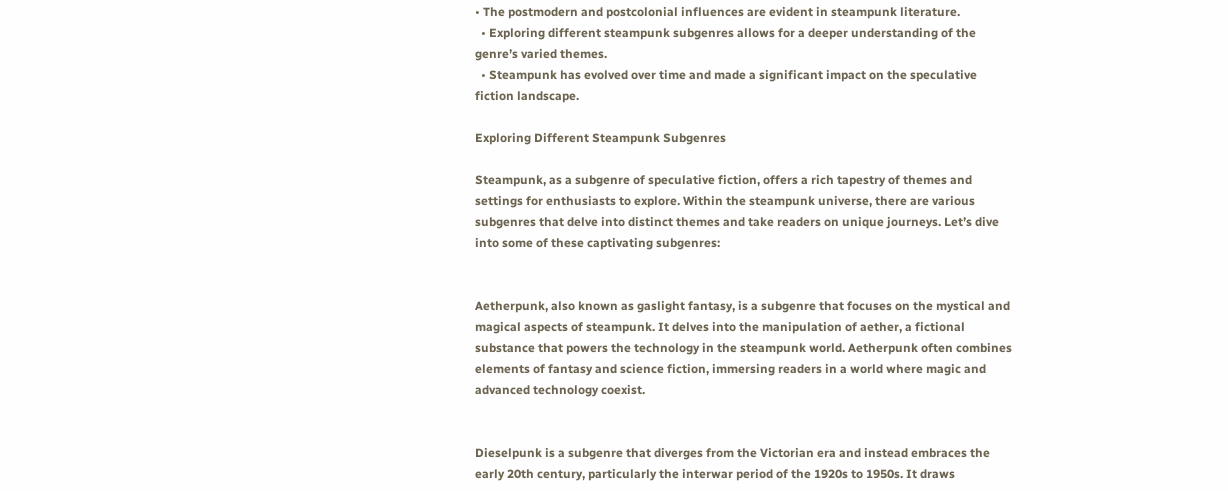• The postmodern and postcolonial influences are evident in steampunk literature.
  • Exploring different steampunk subgenres allows for a deeper understanding of the genre’s varied themes.
  • Steampunk has evolved over time and made a significant impact on the speculative fiction landscape.

Exploring Different Steampunk Subgenres

Steampunk, as a subgenre of speculative fiction, offers a rich tapestry of themes and settings for enthusiasts to explore. Within the steampunk universe, there are various subgenres that delve into distinct themes and take readers on unique journeys. Let’s dive into some of these captivating subgenres:


Aetherpunk, also known as gaslight fantasy, is a subgenre that focuses on the mystical and magical aspects of steampunk. It delves into the manipulation of aether, a fictional substance that powers the technology in the steampunk world. Aetherpunk often combines elements of fantasy and science fiction, immersing readers in a world where magic and advanced technology coexist.


Dieselpunk is a subgenre that diverges from the Victorian era and instead embraces the early 20th century, particularly the interwar period of the 1920s to 1950s. It draws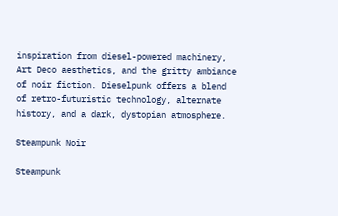inspiration from diesel-powered machinery, Art Deco aesthetics, and the gritty ambiance of noir fiction. Dieselpunk offers a blend of retro-futuristic technology, alternate history, and a dark, dystopian atmosphere.

Steampunk Noir

Steampunk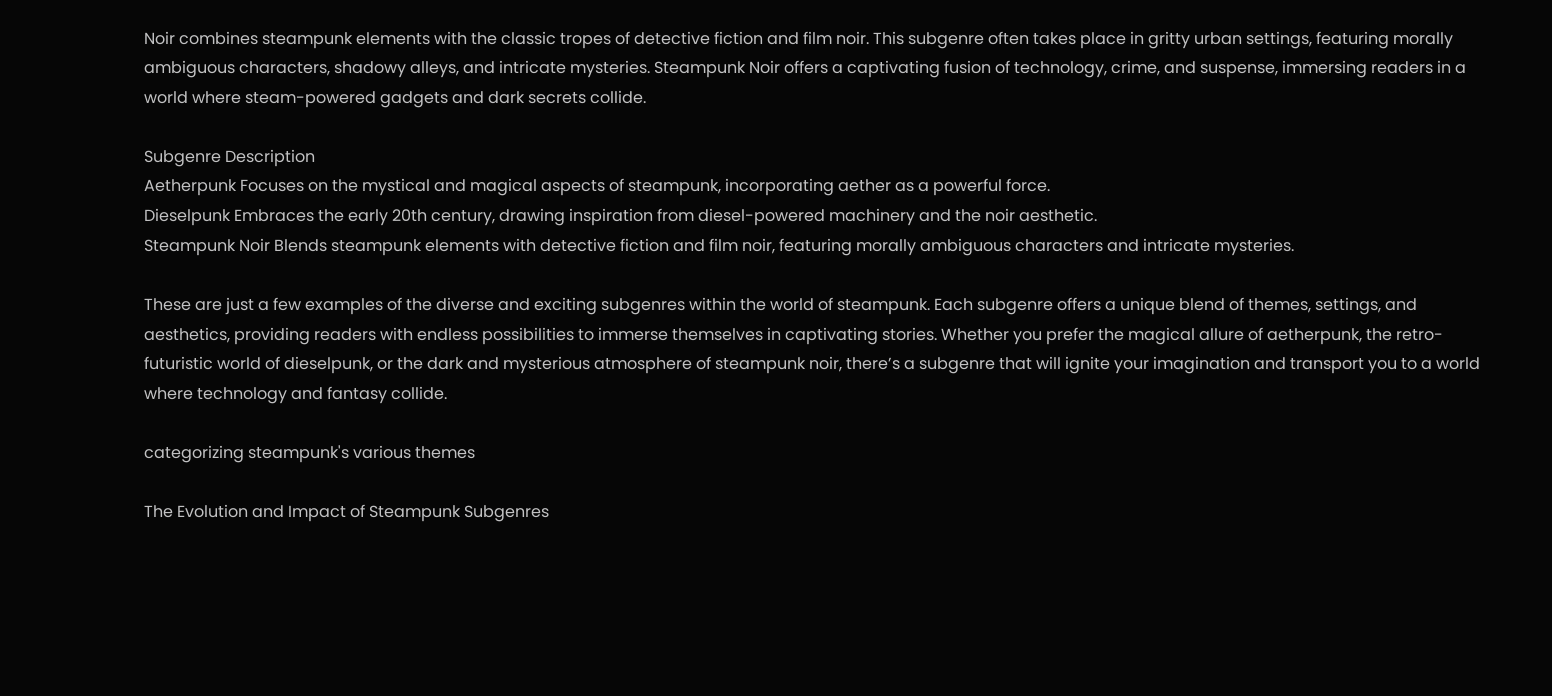Noir combines steampunk elements with the classic tropes of detective fiction and film noir. This subgenre often takes place in gritty urban settings, featuring morally ambiguous characters, shadowy alleys, and intricate mysteries. Steampunk Noir offers a captivating fusion of technology, crime, and suspense, immersing readers in a world where steam-powered gadgets and dark secrets collide.

Subgenre Description
Aetherpunk Focuses on the mystical and magical aspects of steampunk, incorporating aether as a powerful force.
Dieselpunk Embraces the early 20th century, drawing inspiration from diesel-powered machinery and the noir aesthetic.
Steampunk Noir Blends steampunk elements with detective fiction and film noir, featuring morally ambiguous characters and intricate mysteries.

These are just a few examples of the diverse and exciting subgenres within the world of steampunk. Each subgenre offers a unique blend of themes, settings, and aesthetics, providing readers with endless possibilities to immerse themselves in captivating stories. Whether you prefer the magical allure of aetherpunk, the retro-futuristic world of dieselpunk, or the dark and mysterious atmosphere of steampunk noir, there’s a subgenre that will ignite your imagination and transport you to a world where technology and fantasy collide.

categorizing steampunk's various themes

The Evolution and Impact of Steampunk Subgenres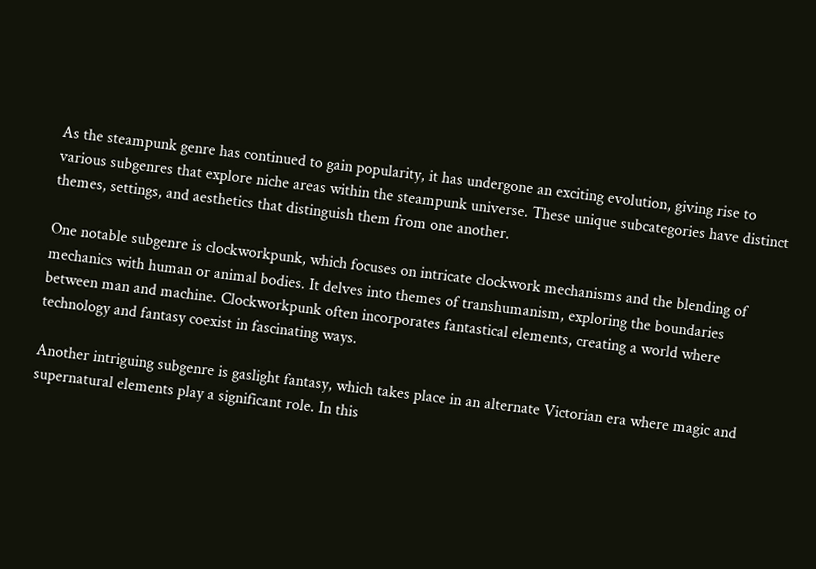As the steampunk genre has continued to gain popularity, it has undergone an exciting evolution, giving rise to various subgenres that explore niche areas within the steampunk universe. These unique subcategories have distinct themes, settings, and aesthetics that distinguish them from one another.

One notable subgenre is clockworkpunk, which focuses on intricate clockwork mechanisms and the blending of mechanics with human or animal bodies. It delves into themes of transhumanism, exploring the boundaries between man and machine. Clockworkpunk often incorporates fantastical elements, creating a world where technology and fantasy coexist in fascinating ways.

Another intriguing subgenre is gaslight fantasy, which takes place in an alternate Victorian era where magic and supernatural elements play a significant role. In this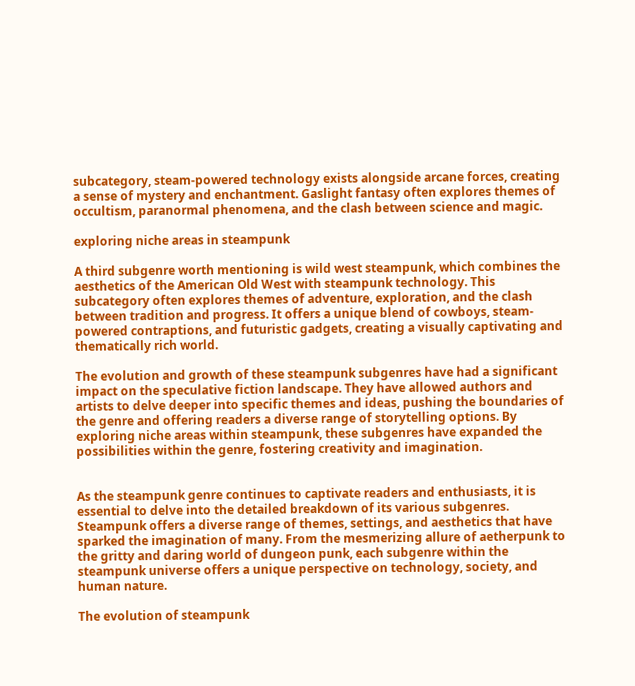subcategory, steam-powered technology exists alongside arcane forces, creating a sense of mystery and enchantment. Gaslight fantasy often explores themes of occultism, paranormal phenomena, and the clash between science and magic.

exploring niche areas in steampunk

A third subgenre worth mentioning is wild west steampunk, which combines the aesthetics of the American Old West with steampunk technology. This subcategory often explores themes of adventure, exploration, and the clash between tradition and progress. It offers a unique blend of cowboys, steam-powered contraptions, and futuristic gadgets, creating a visually captivating and thematically rich world.

The evolution and growth of these steampunk subgenres have had a significant impact on the speculative fiction landscape. They have allowed authors and artists to delve deeper into specific themes and ideas, pushing the boundaries of the genre and offering readers a diverse range of storytelling options. By exploring niche areas within steampunk, these subgenres have expanded the possibilities within the genre, fostering creativity and imagination.


As the steampunk genre continues to captivate readers and enthusiasts, it is essential to delve into the detailed breakdown of its various subgenres. Steampunk offers a diverse range of themes, settings, and aesthetics that have sparked the imagination of many. From the mesmerizing allure of aetherpunk to the gritty and daring world of dungeon punk, each subgenre within the steampunk universe offers a unique perspective on technology, society, and human nature.

The evolution of steampunk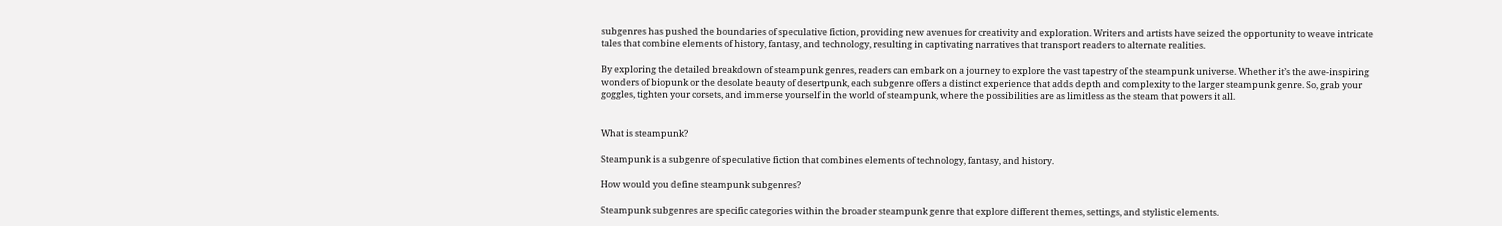subgenres has pushed the boundaries of speculative fiction, providing new avenues for creativity and exploration. Writers and artists have seized the opportunity to weave intricate tales that combine elements of history, fantasy, and technology, resulting in captivating narratives that transport readers to alternate realities.

By exploring the detailed breakdown of steampunk genres, readers can embark on a journey to explore the vast tapestry of the steampunk universe. Whether it’s the awe-inspiring wonders of biopunk or the desolate beauty of desertpunk, each subgenre offers a distinct experience that adds depth and complexity to the larger steampunk genre. So, grab your goggles, tighten your corsets, and immerse yourself in the world of steampunk, where the possibilities are as limitless as the steam that powers it all.


What is steampunk?

Steampunk is a subgenre of speculative fiction that combines elements of technology, fantasy, and history.

How would you define steampunk subgenres?

Steampunk subgenres are specific categories within the broader steampunk genre that explore different themes, settings, and stylistic elements.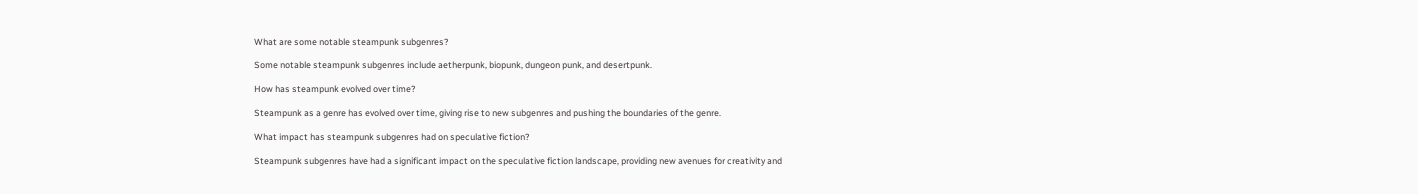What are some notable steampunk subgenres?

Some notable steampunk subgenres include aetherpunk, biopunk, dungeon punk, and desertpunk.

How has steampunk evolved over time?

Steampunk as a genre has evolved over time, giving rise to new subgenres and pushing the boundaries of the genre.

What impact has steampunk subgenres had on speculative fiction?

Steampunk subgenres have had a significant impact on the speculative fiction landscape, providing new avenues for creativity and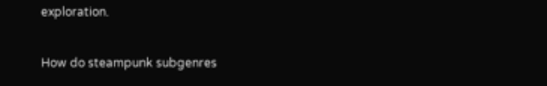exploration.

How do steampunk subgenres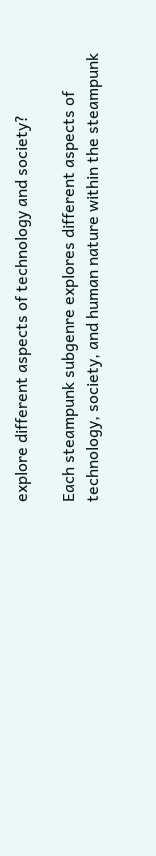explore different aspects of technology and society?

Each steampunk subgenre explores different aspects of technology, society, and human nature within the steampunk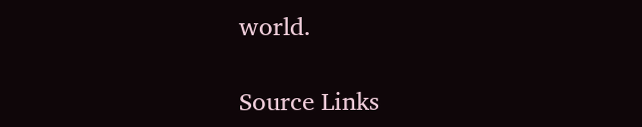world.

Source Links